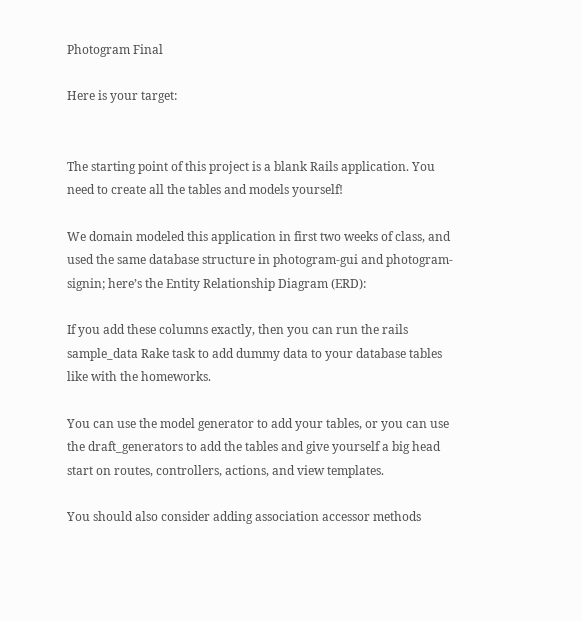Photogram Final

Here is your target:


The starting point of this project is a blank Rails application. You need to create all the tables and models yourself!

We domain modeled this application in first two weeks of class, and used the same database structure in photogram-gui and photogram-signin; here’s the Entity Relationship Diagram (ERD):

If you add these columns exactly, then you can run the rails sample_data Rake task to add dummy data to your database tables like with the homeworks.

You can use the model generator to add your tables, or you can use the draft_generators to add the tables and give yourself a big head start on routes, controllers, actions, and view templates.

You should also consider adding association accessor methods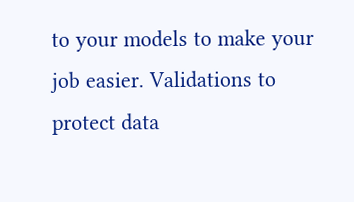to your models to make your job easier. Validations to protect data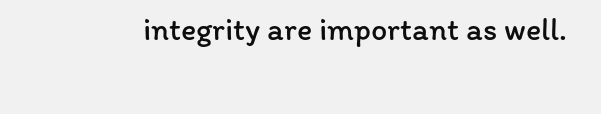integrity are important as well.